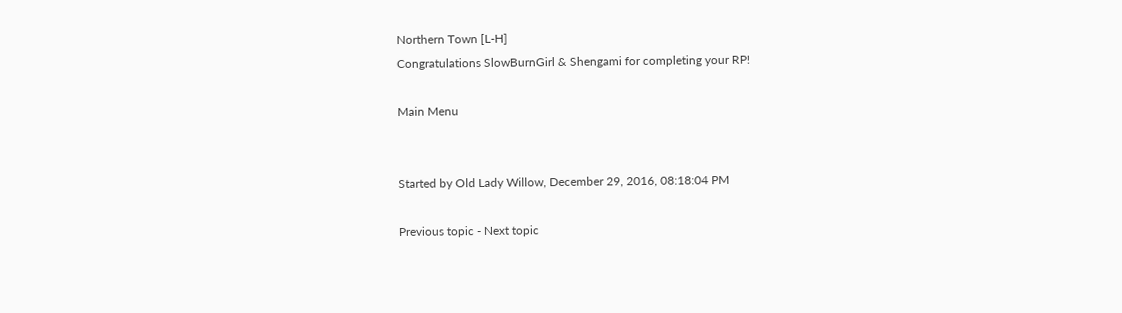Northern Town [L-H]
Congratulations SlowBurnGirl & Shengami for completing your RP!

Main Menu


Started by Old Lady Willow, December 29, 2016, 08:18:04 PM

Previous topic - Next topic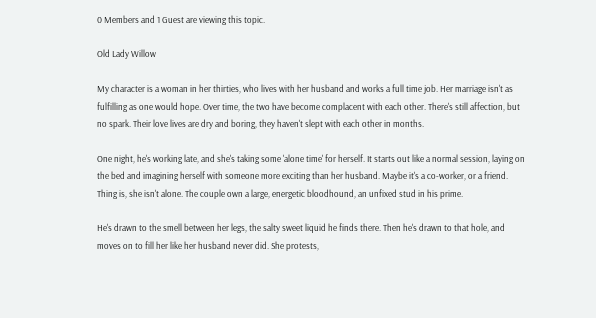0 Members and 1 Guest are viewing this topic.

Old Lady Willow

My character is a woman in her thirties, who lives with her husband and works a full time job. Her marriage isn't as fulfilling as one would hope. Over time, the two have become complacent with each other. There's still affection, but no spark. Their love lives are dry and boring, they haven't slept with each other in months.

One night, he's working late, and she's taking some 'alone time' for herself. It starts out like a normal session, laying on the bed and imagining herself with someone more exciting than her husband. Maybe it's a co-worker, or a friend. Thing is, she isn't alone. The couple own a large, energetic bloodhound, an unfixed stud in his prime.

He's drawn to the smell between her legs, the salty sweet liquid he finds there. Then he's drawn to that hole, and moves on to fill her like her husband never did. She protests,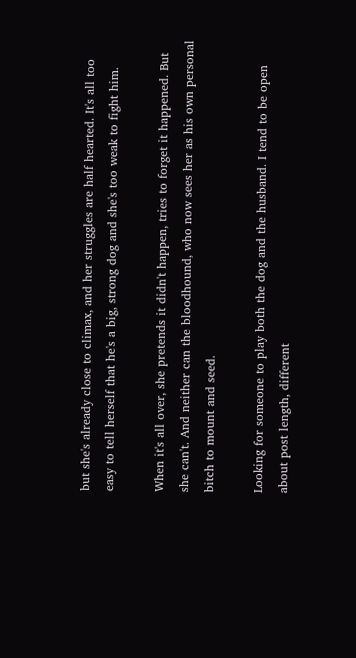but she's already close to climax, and her struggles are half hearted. It's all too easy to tell herself that he's a big, strong dog and she's too weak to fight him.

When it's all over, she pretends it didn't happen, tries to forget it happened. But she can't. And neither can the bloodhound, who now sees her as his own personal bitch to mount and seed.

Looking for someone to play both the dog and the husband. I tend to be open about post length, different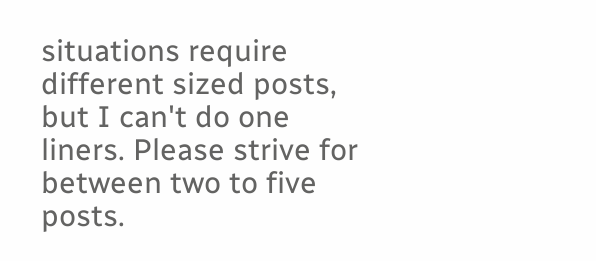situations require different sized posts, but I can't do one liners. Please strive for between two to five posts.